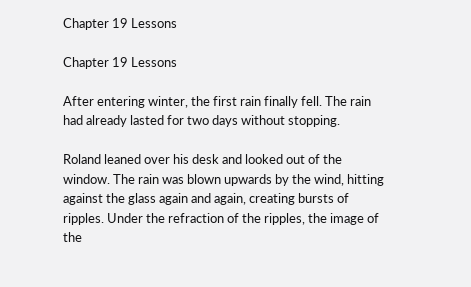Chapter 19 Lessons

Chapter 19 Lessons

After entering winter, the first rain finally fell. The rain had already lasted for two days without stopping.

Roland leaned over his desk and looked out of the window. The rain was blown upwards by the wind, hitting against the glass again and again, creating bursts of ripples. Under the refraction of the ripples, the image of the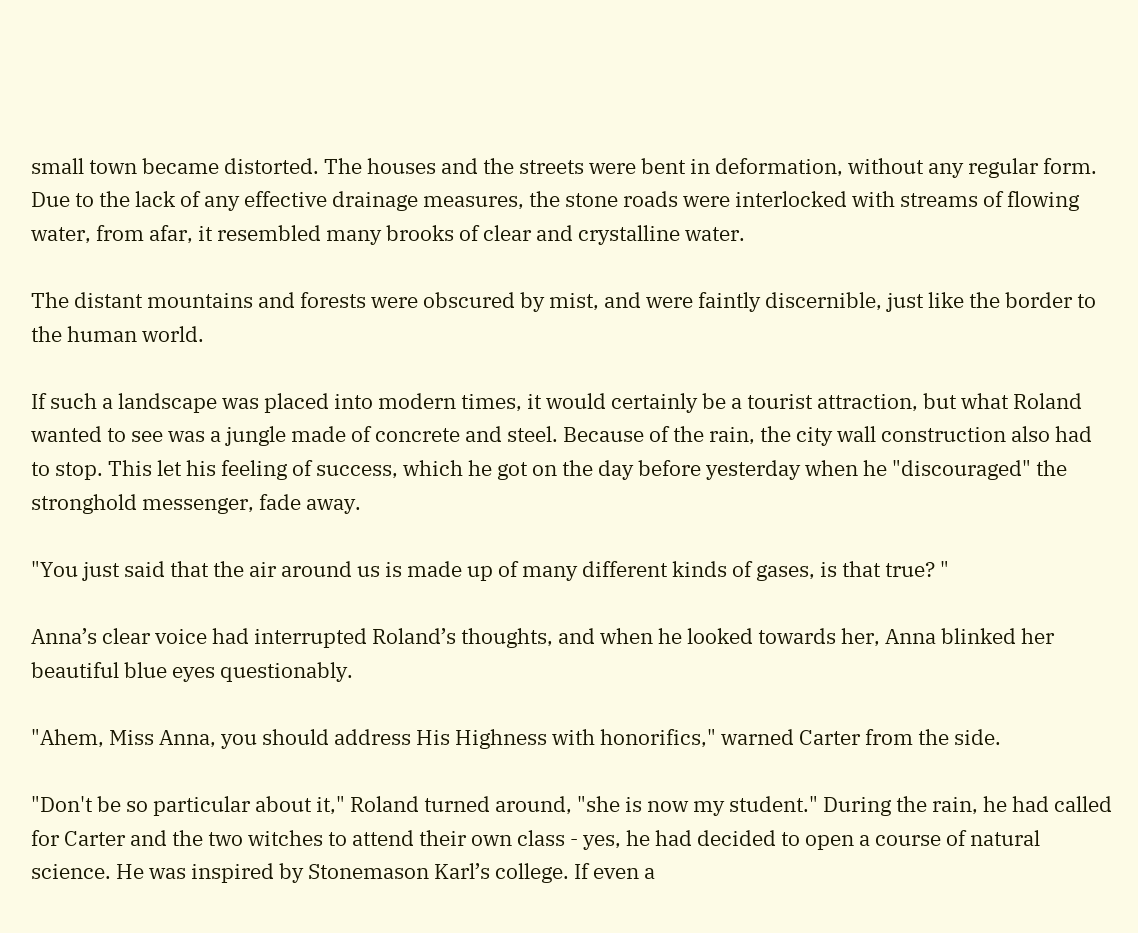small town became distorted. The houses and the streets were bent in deformation, without any regular form. Due to the lack of any effective drainage measures, the stone roads were interlocked with streams of flowing water, from afar, it resembled many brooks of clear and crystalline water.

The distant mountains and forests were obscured by mist, and were faintly discernible, just like the border to the human world.

If such a landscape was placed into modern times, it would certainly be a tourist attraction, but what Roland wanted to see was a jungle made of concrete and steel. Because of the rain, the city wall construction also had to stop. This let his feeling of success, which he got on the day before yesterday when he "discouraged" the stronghold messenger, fade away.

"You just said that the air around us is made up of many different kinds of gases, is that true? "

Anna’s clear voice had interrupted Roland’s thoughts, and when he looked towards her, Anna blinked her beautiful blue eyes questionably.

"Ahem, Miss Anna, you should address His Highness with honorifics," warned Carter from the side.

"Don't be so particular about it," Roland turned around, "she is now my student." During the rain, he had called for Carter and the two witches to attend their own class - yes, he had decided to open a course of natural science. He was inspired by Stonemason Karl’s college. If even a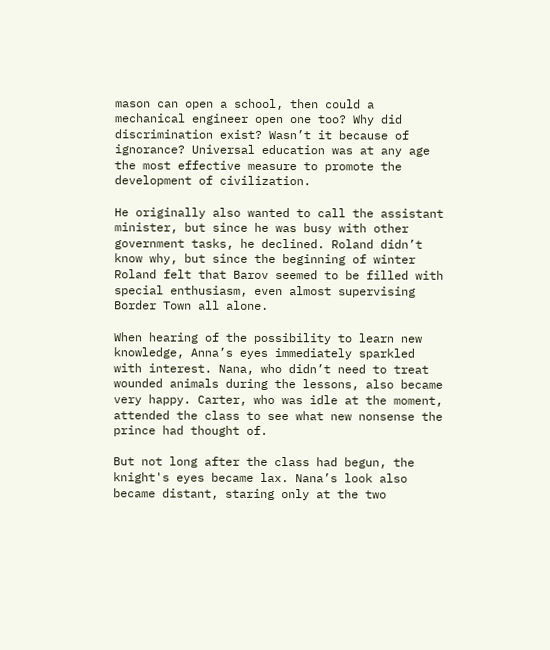mason can open a school, then could a mechanical engineer open one too? Why did discrimination exist? Wasn’t it because of ignorance? Universal education was at any age the most effective measure to promote the development of civilization.

He originally also wanted to call the assistant minister, but since he was busy with other government tasks, he declined. Roland didn’t know why, but since the beginning of winter Roland felt that Barov seemed to be filled with special enthusiasm, even almost supervising Border Town all alone.

When hearing of the possibility to learn new knowledge, Anna’s eyes immediately sparkled with interest. Nana, who didn’t need to treat wounded animals during the lessons, also became very happy. Carter, who was idle at the moment, attended the class to see what new nonsense the prince had thought of.

But not long after the class had begun, the knight's eyes became lax. Nana’s look also became distant, staring only at the two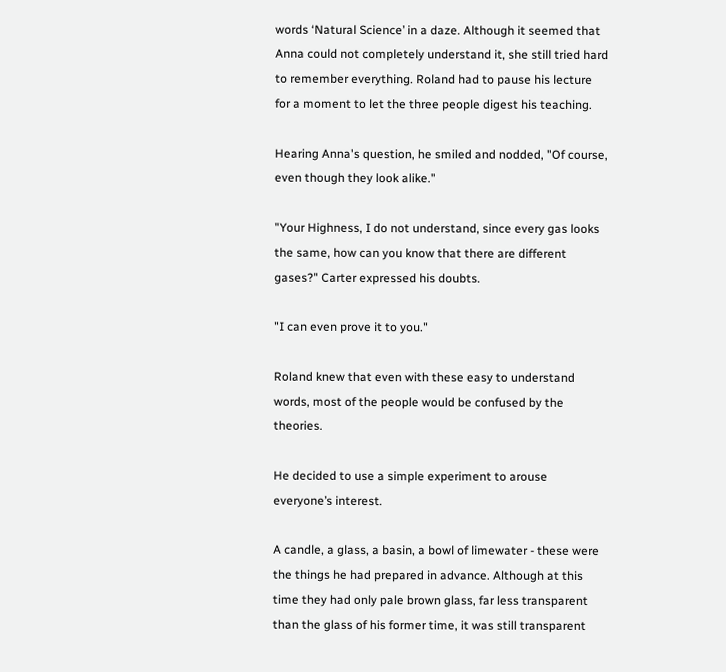words ‘Natural Science’ in a daze. Although it seemed that Anna could not completely understand it, she still tried hard to remember everything. Roland had to pause his lecture for a moment to let the three people digest his teaching.

Hearing Anna's question, he smiled and nodded, "Of course, even though they look alike."

"Your Highness, I do not understand, since every gas looks the same, how can you know that there are different gases?" Carter expressed his doubts.

"I can even prove it to you."

Roland knew that even with these easy to understand words, most of the people would be confused by the theories.

He decided to use a simple experiment to arouse everyone’s interest.

A candle, a glass, a basin, a bowl of limewater - these were the things he had prepared in advance. Although at this time they had only pale brown glass, far less transparent than the glass of his former time, it was still transparent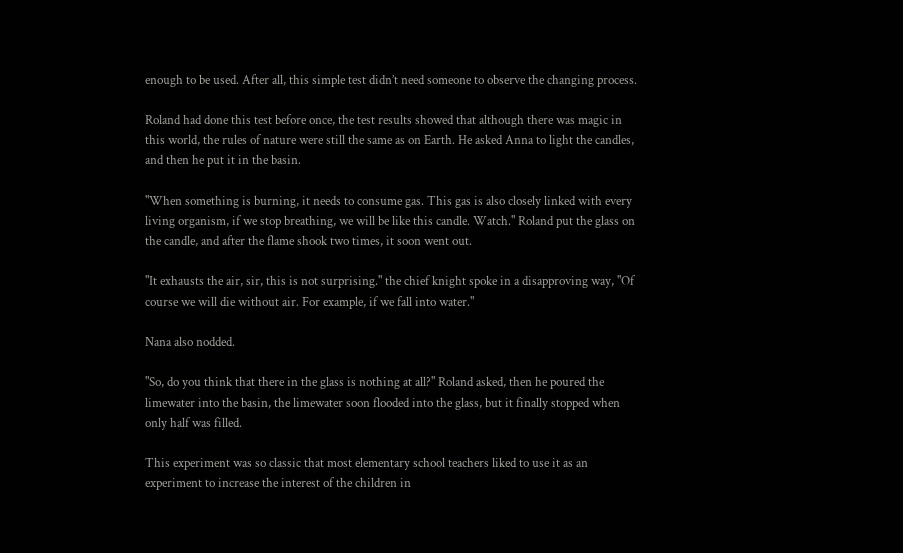enough to be used. After all, this simple test didn’t need someone to observe the changing process.

Roland had done this test before once, the test results showed that although there was magic in this world, the rules of nature were still the same as on Earth. He asked Anna to light the candles, and then he put it in the basin.

"When something is burning, it needs to consume gas. This gas is also closely linked with every living organism, if we stop breathing, we will be like this candle. Watch." Roland put the glass on the candle, and after the flame shook two times, it soon went out.

"It exhausts the air, sir, this is not surprising." the chief knight spoke in a disapproving way, "Of course we will die without air. For example, if we fall into water."

Nana also nodded.

"So, do you think that there in the glass is nothing at all?" Roland asked, then he poured the limewater into the basin, the limewater soon flooded into the glass, but it finally stopped when only half was filled.

This experiment was so classic that most elementary school teachers liked to use it as an experiment to increase the interest of the children in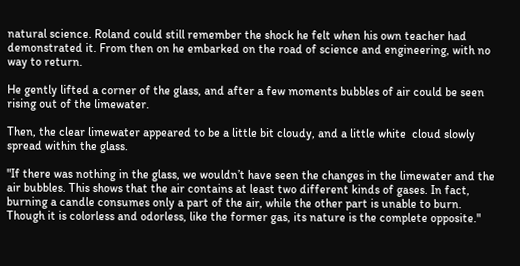natural science. Roland could still remember the shock he felt when his own teacher had demonstrated it. From then on he embarked on the road of science and engineering, with no way to return.

He gently lifted a corner of the glass, and after a few moments bubbles of air could be seen rising out of the limewater.

Then, the clear limewater appeared to be a little bit cloudy, and a little white  cloud slowly spread within the glass.

"If there was nothing in the glass, we wouldn’t have seen the changes in the limewater and the air bubbles. This shows that the air contains at least two different kinds of gases. In fact, burning a candle consumes only a part of the air, while the other part is unable to burn. Though it is colorless and odorless, like the former gas, its nature is the complete opposite."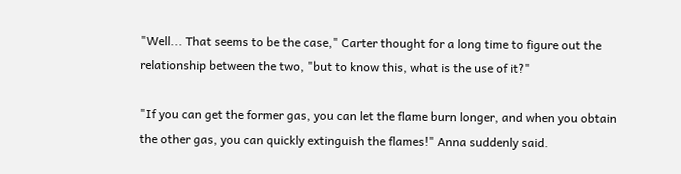"Well... That seems to be the case," Carter thought for a long time to figure out the relationship between the two, "but to know this, what is the use of it?"

"If you can get the former gas, you can let the flame burn longer, and when you obtain the other gas, you can quickly extinguish the flames!" Anna suddenly said.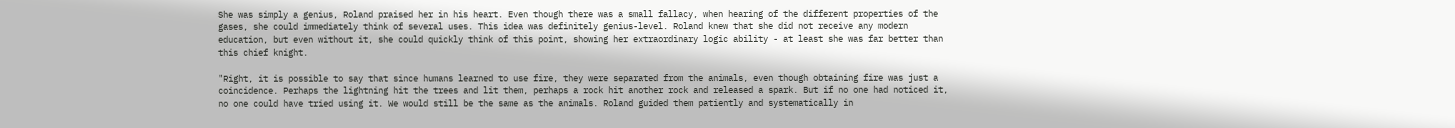She was simply a genius, Roland praised her in his heart. Even though there was a small fallacy, when hearing of the different properties of the gases, she could immediately think of several uses. This idea was definitely genius-level. Roland knew that she did not receive any modern education, but even without it, she could quickly think of this point, showing her extraordinary logic ability - at least she was far better than this chief knight.

"Right, it is possible to say that since humans learned to use fire, they were separated from the animals, even though obtaining fire was just a coincidence. Perhaps the lightning hit the trees and lit them, perhaps a rock hit another rock and released a spark. But if no one had noticed it, no one could have tried using it. We would still be the same as the animals. Roland guided them patiently and systematically in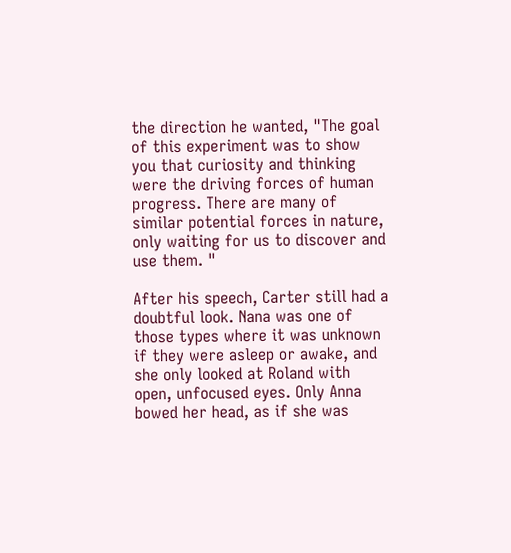the direction he wanted, "The goal of this experiment was to show you that curiosity and thinking were the driving forces of human progress. There are many of similar potential forces in nature, only waiting for us to discover and use them. "

After his speech, Carter still had a doubtful look. Nana was one of those types where it was unknown if they were asleep or awake, and she only looked at Roland with open, unfocused eyes. Only Anna bowed her head, as if she was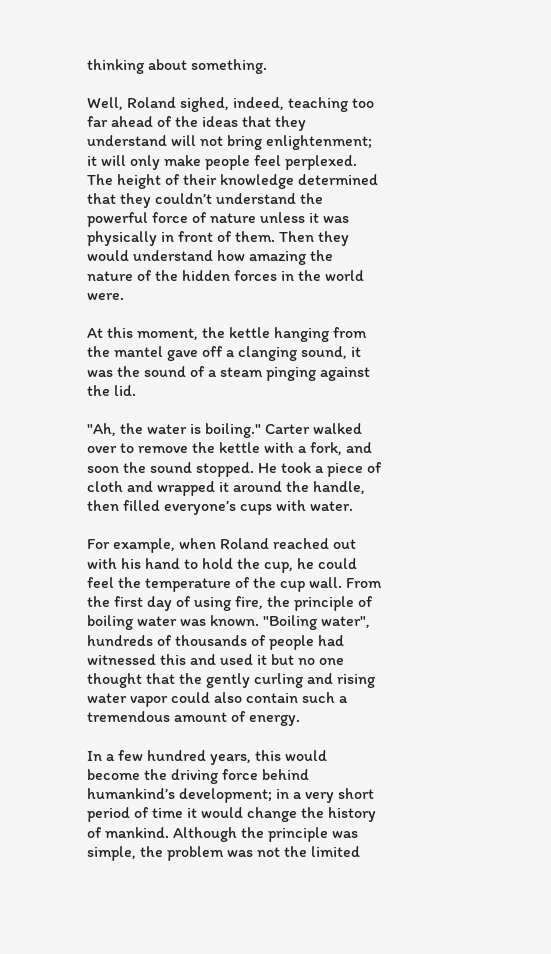thinking about something.

Well, Roland sighed, indeed, teaching too far ahead of the ideas that they understand will not bring enlightenment; it will only make people feel perplexed. The height of their knowledge determined that they couldn’t understand the powerful force of nature unless it was physically in front of them. Then they would understand how amazing the nature of the hidden forces in the world were.

At this moment, the kettle hanging from the mantel gave off a clanging sound, it was the sound of a steam pinging against the lid.

"Ah, the water is boiling." Carter walked over to remove the kettle with a fork, and soon the sound stopped. He took a piece of cloth and wrapped it around the handle, then filled everyone’s cups with water.

For example, when Roland reached out with his hand to hold the cup, he could feel the temperature of the cup wall. From the first day of using fire, the principle of boiling water was known. "Boiling water", hundreds of thousands of people had witnessed this and used it but no one thought that the gently curling and rising water vapor could also contain such a tremendous amount of energy.

In a few hundred years, this would become the driving force behind humankind’s development; in a very short period of time it would change the history of mankind. Although the principle was simple, the problem was not the limited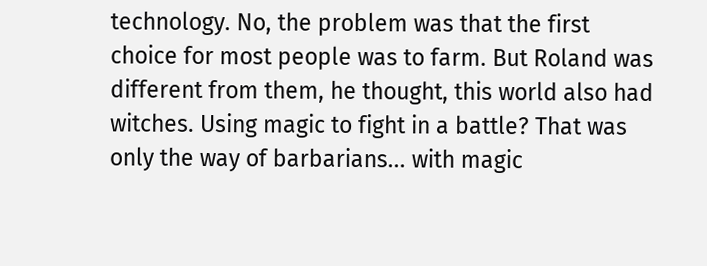technology. No, the problem was that the first choice for most people was to farm. But Roland was different from them, he thought, this world also had witches. Using magic to fight in a battle? That was only the way of barbarians... with magic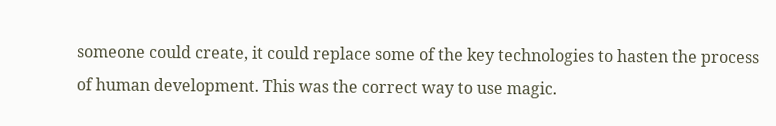someone could create, it could replace some of the key technologies to hasten the process of human development. This was the correct way to use magic.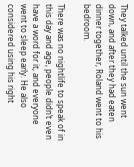They talked until the sun went down, and after they had eaten dinner together, Roland went to his bedroom.

There was no nightlife to speak of in this day and age, people didn’t even have a word for it, and everyone went to sleep early. He also considered using his right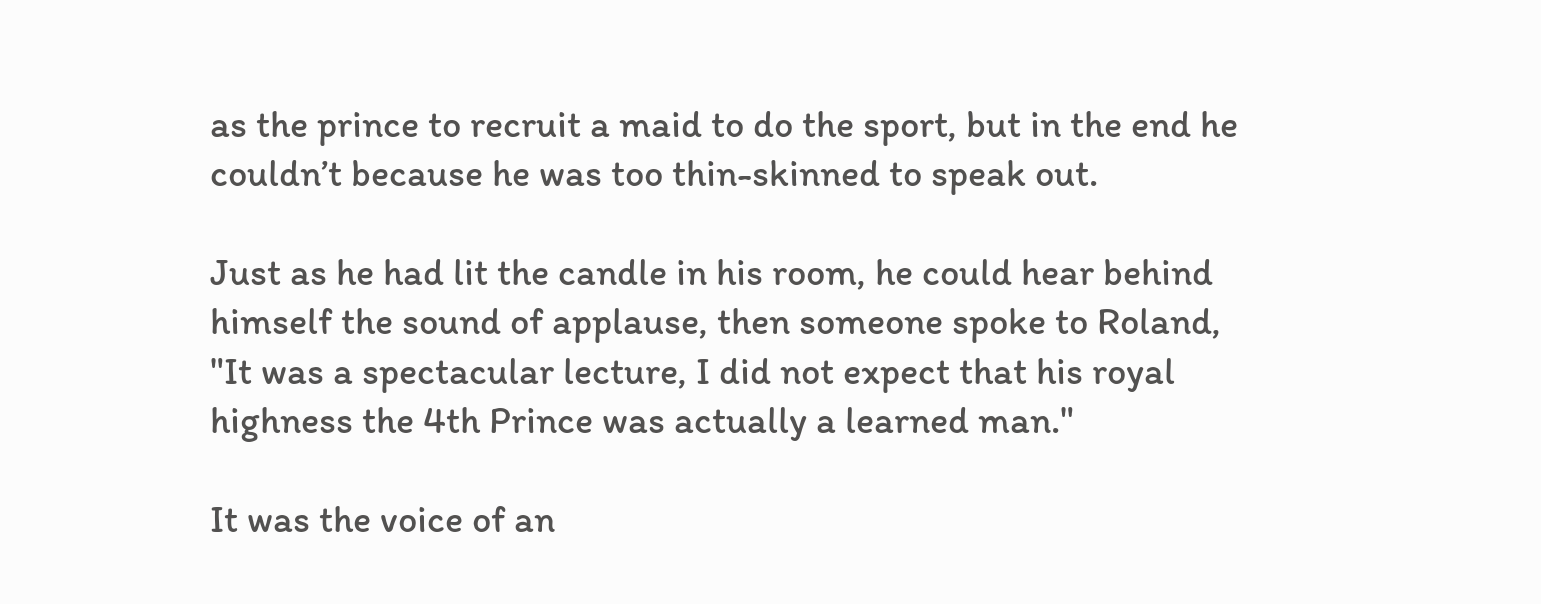as the prince to recruit a maid to do the sport, but in the end he couldn’t because he was too thin-skinned to speak out.

Just as he had lit the candle in his room, he could hear behind himself the sound of applause, then someone spoke to Roland, "It was a spectacular lecture, I did not expect that his royal highness the 4th Prince was actually a learned man."

It was the voice of an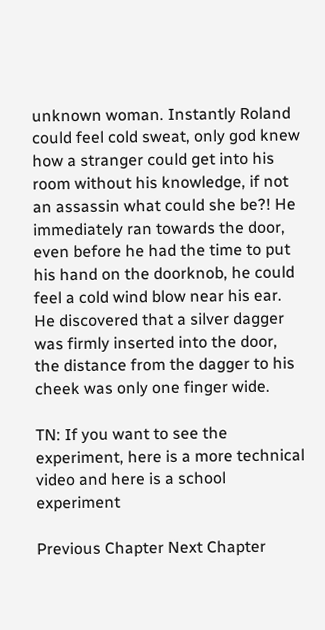unknown woman. Instantly Roland could feel cold sweat, only god knew how a stranger could get into his room without his knowledge, if not an assassin what could she be?! He immediately ran towards the door, even before he had the time to put his hand on the doorknob, he could feel a cold wind blow near his ear. He discovered that a silver dagger was firmly inserted into the door, the distance from the dagger to his cheek was only one finger wide.

TN: If you want to see the experiment, here is a more technical video and here is a school experiment

Previous Chapter Next Chapter